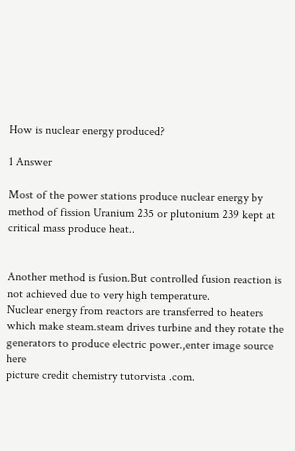How is nuclear energy produced?

1 Answer

Most of the power stations produce nuclear energy by method of fission Uranium 235 or plutonium 239 kept at critical mass produce heat..


Another method is fusion.But controlled fusion reaction is not achieved due to very high temperature.
Nuclear energy from reactors are transferred to heaters which make steam.steam drives turbine and they rotate the generators to produce electric power.,enter image source here
picture credit chemistry tutorvista .com.